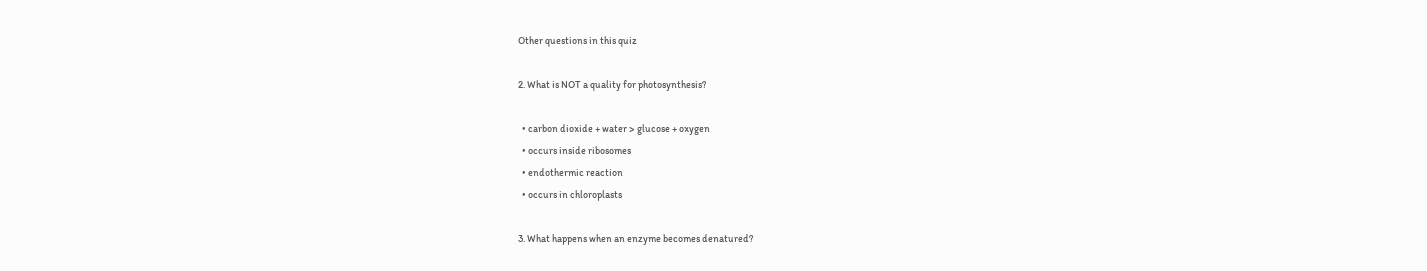Other questions in this quiz

2. What is NOT a quality for photosynthesis?

  • carbon dioxide + water > glucose + oxygen
  • occurs inside ribosomes
  • endothermic reaction
  • occurs in chloroplasts

3. What happens when an enzyme becomes denatured?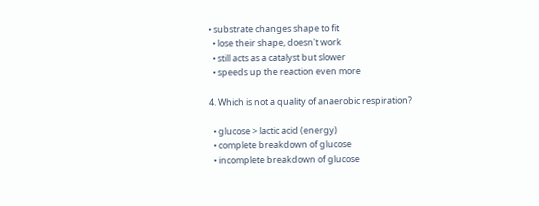• substrate changes shape to fit
  • lose their shape, doesn't work
  • still acts as a catalyst but slower
  • speeds up the reaction even more

4. Which is not a quality of anaerobic respiration?

  • glucose > lactic acid (energy)
  • complete breakdown of glucose
  • incomplete breakdown of glucose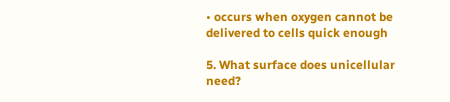• occurs when oxygen cannot be delivered to cells quick enough

5. What surface does unicellular need?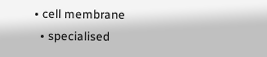• cell membrane
  • specialised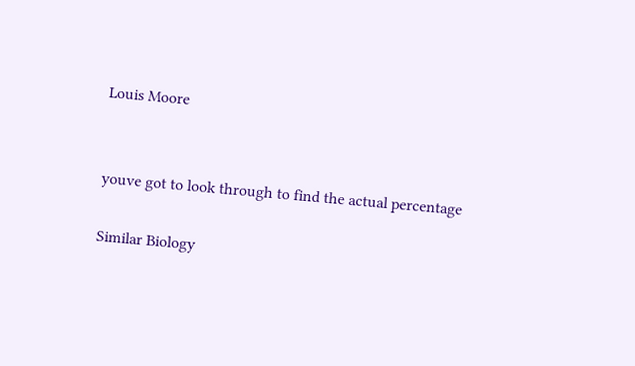Louis Moore


youve got to look through to find the actual percentage

Similar Biology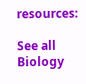resources:

See all Biology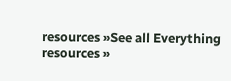resources »See all Everything resources »